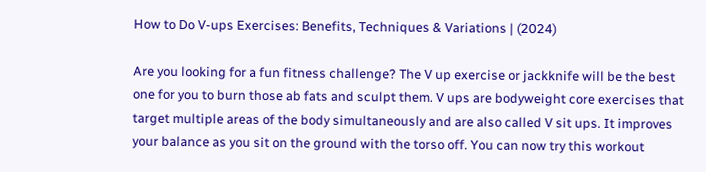How to Do V-ups Exercises: Benefits, Techniques & Variations | (2024)

Are you looking for a fun fitness challenge? The V up exercise or jackknife will be the best one for you to burn those ab fats and sculpt them. V ups are bodyweight core exercises that target multiple areas of the body simultaneously and are also called V sit ups. It improves your balance as you sit on the ground with the torso off. You can now try this workout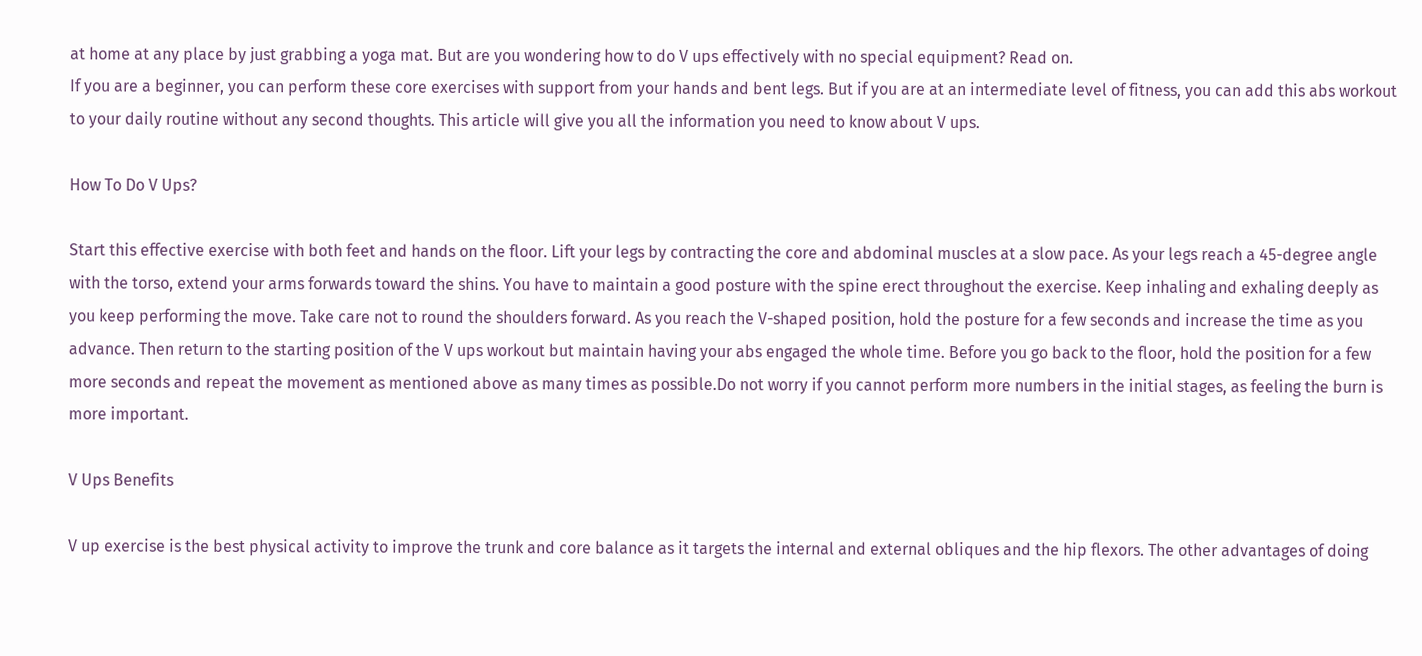at home at any place by just grabbing a yoga mat. But are you wondering how to do V ups effectively with no special equipment? Read on.
If you are a beginner, you can perform these core exercises with support from your hands and bent legs. But if you are at an intermediate level of fitness, you can add this abs workout to your daily routine without any second thoughts. This article will give you all the information you need to know about V ups.

How To Do V Ups?

Start this effective exercise with both feet and hands on the floor. Lift your legs by contracting the core and abdominal muscles at a slow pace. As your legs reach a 45-degree angle with the torso, extend your arms forwards toward the shins. You have to maintain a good posture with the spine erect throughout the exercise. Keep inhaling and exhaling deeply as you keep performing the move. Take care not to round the shoulders forward. As you reach the V-shaped position, hold the posture for a few seconds and increase the time as you advance. Then return to the starting position of the V ups workout but maintain having your abs engaged the whole time. Before you go back to the floor, hold the position for a few more seconds and repeat the movement as mentioned above as many times as possible.Do not worry if you cannot perform more numbers in the initial stages, as feeling the burn is more important.

V Ups Benefits

V up exercise is the best physical activity to improve the trunk and core balance as it targets the internal and external obliques and the hip flexors. The other advantages of doing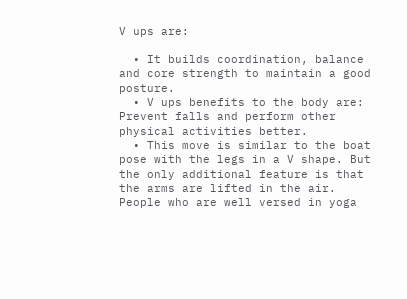V ups are:

  • It builds coordination, balance and core strength to maintain a good posture.
  • V ups benefits to the body are: Prevent falls and perform other physical activities better.
  • This move is similar to the boat pose with the legs in a V shape. But the only additional feature is that the arms are lifted in the air. People who are well versed in yoga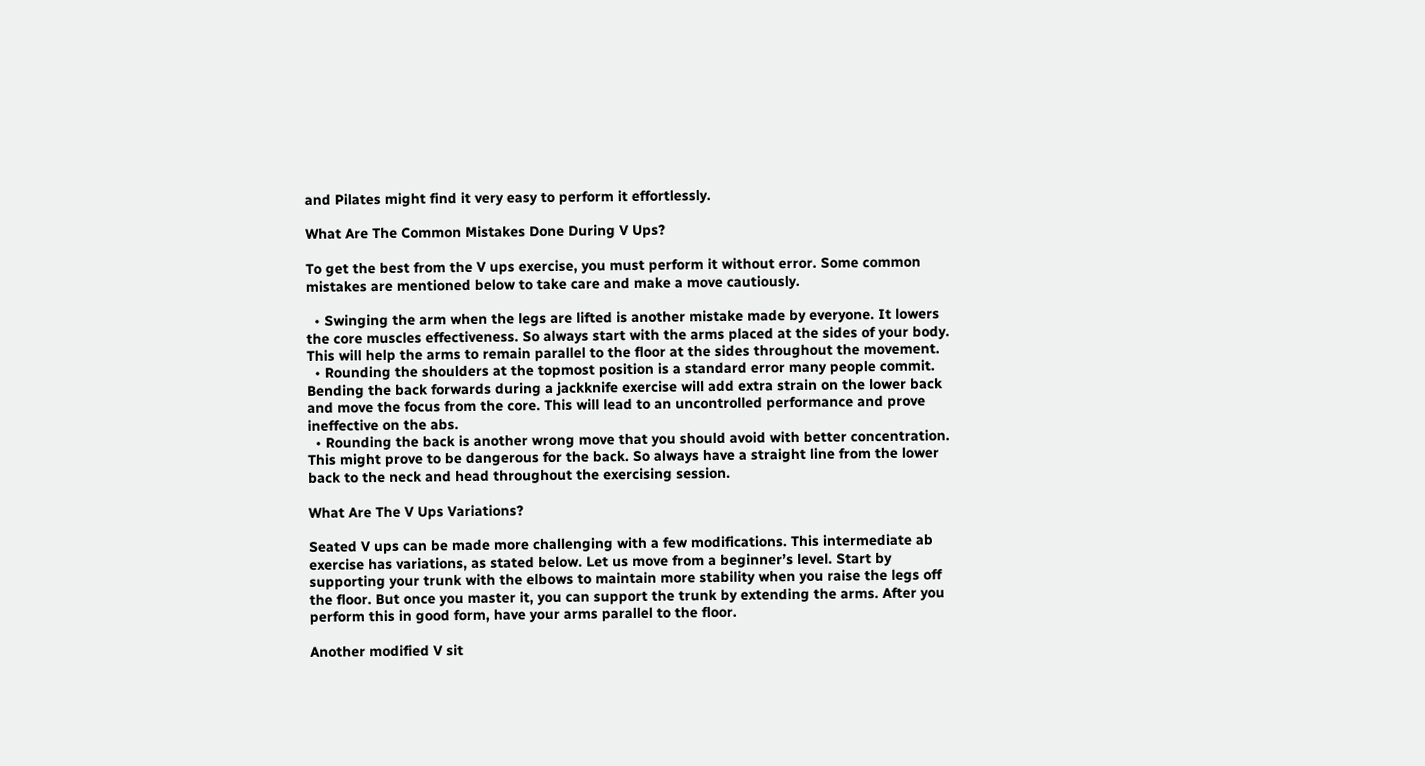and Pilates might find it very easy to perform it effortlessly.

What Are The Common Mistakes Done During V Ups?

To get the best from the V ups exercise, you must perform it without error. Some common mistakes are mentioned below to take care and make a move cautiously.

  • Swinging the arm when the legs are lifted is another mistake made by everyone. It lowers the core muscles effectiveness. So always start with the arms placed at the sides of your body. This will help the arms to remain parallel to the floor at the sides throughout the movement.
  • Rounding the shoulders at the topmost position is a standard error many people commit. Bending the back forwards during a jackknife exercise will add extra strain on the lower back and move the focus from the core. This will lead to an uncontrolled performance and prove ineffective on the abs.
  • Rounding the back is another wrong move that you should avoid with better concentration. This might prove to be dangerous for the back. So always have a straight line from the lower back to the neck and head throughout the exercising session.

What Are The V Ups Variations?

Seated V ups can be made more challenging with a few modifications. This intermediate ab exercise has variations, as stated below. Let us move from a beginner’s level. Start by supporting your trunk with the elbows to maintain more stability when you raise the legs off the floor. But once you master it, you can support the trunk by extending the arms. After you perform this in good form, have your arms parallel to the floor.

Another modified V sit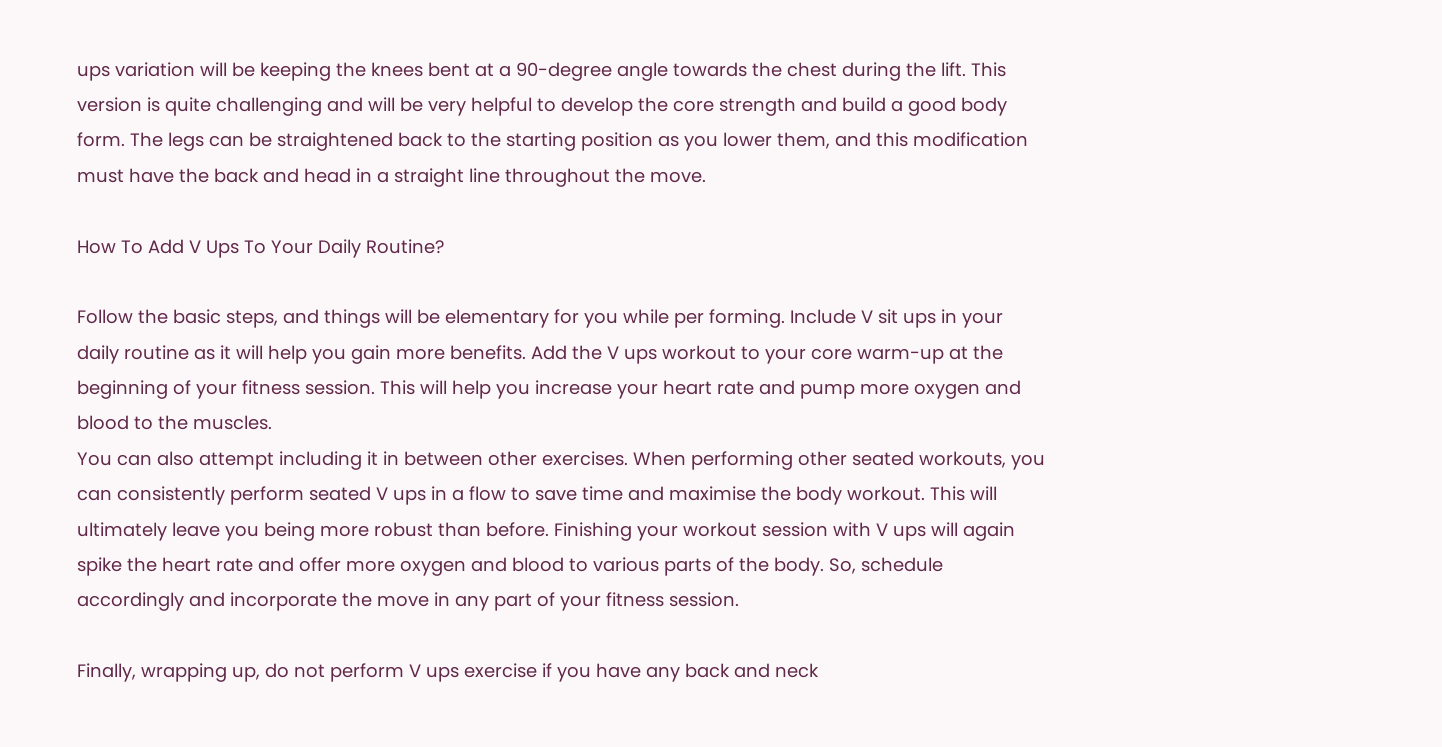ups variation will be keeping the knees bent at a 90-degree angle towards the chest during the lift. This version is quite challenging and will be very helpful to develop the core strength and build a good body form. The legs can be straightened back to the starting position as you lower them, and this modification must have the back and head in a straight line throughout the move.

How To Add V Ups To Your Daily Routine?

Follow the basic steps, and things will be elementary for you while per forming. Include V sit ups in your daily routine as it will help you gain more benefits. Add the V ups workout to your core warm-up at the beginning of your fitness session. This will help you increase your heart rate and pump more oxygen and blood to the muscles.
You can also attempt including it in between other exercises. When performing other seated workouts, you can consistently perform seated V ups in a flow to save time and maximise the body workout. This will ultimately leave you being more robust than before. Finishing your workout session with V ups will again spike the heart rate and offer more oxygen and blood to various parts of the body. So, schedule accordingly and incorporate the move in any part of your fitness session.

Finally, wrapping up, do not perform V ups exercise if you have any back and neck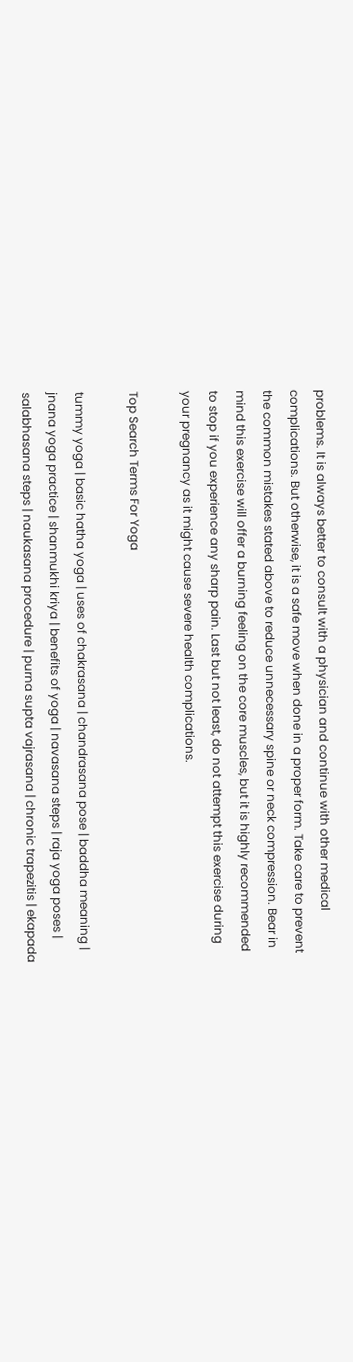problems. It is always better to consult with a physician and continue with other medical complications. But otherwise, it is a safe move when done in a proper form. Take care to prevent the common mistakes stated above to reduce unnecessary spine or neck compression. Bear in mind this exercise will offer a burning feeling on the core muscles, but it is highly recommended to stop if you experience any sharp pain. Last but not least, do not attempt this exercise during your pregnancy as it might cause severe health complications.

Top Search Terms For Yoga

tummy yoga | basic hatha yoga | uses of chakrasana | chandrasana pose | baddha meaning | jnana yoga practice | shanmukhi kriya | benefits of yoga | navasana steps | raja yoga poses | salabhasana steps | naukasana procedure | purna supta vajrasana | chronic trapezitis | ekapada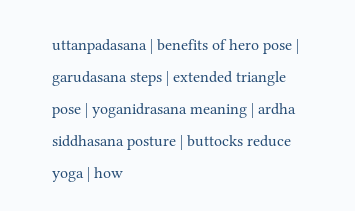uttanpadasana | benefits of hero pose | garudasana steps | extended triangle pose | yoganidrasana meaning | ardha siddhasana posture | buttocks reduce yoga | how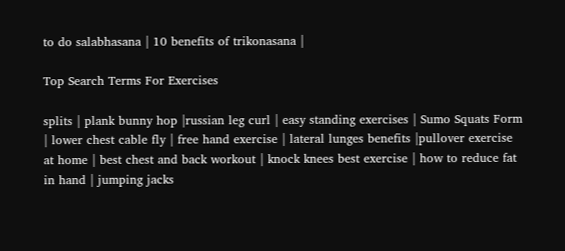to do salabhasana | 10 benefits of trikonasana |

Top Search Terms For Exercises

splits | plank bunny hop |russian leg curl | easy standing exercises | Sumo Squats Form | lower chest cable fly | free hand exercise | lateral lunges benefits |pullover exercise at home | best chest and back workout | knock knees best exercise | how to reduce fat in hand | jumping jacks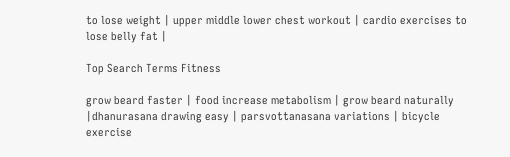to lose weight | upper middle lower chest workout | cardio exercises to lose belly fat |

Top Search Terms Fitness

grow beard faster | food increase metabolism | grow beard naturally |dhanurasana drawing easy | parsvottanasana variations | bicycle exercise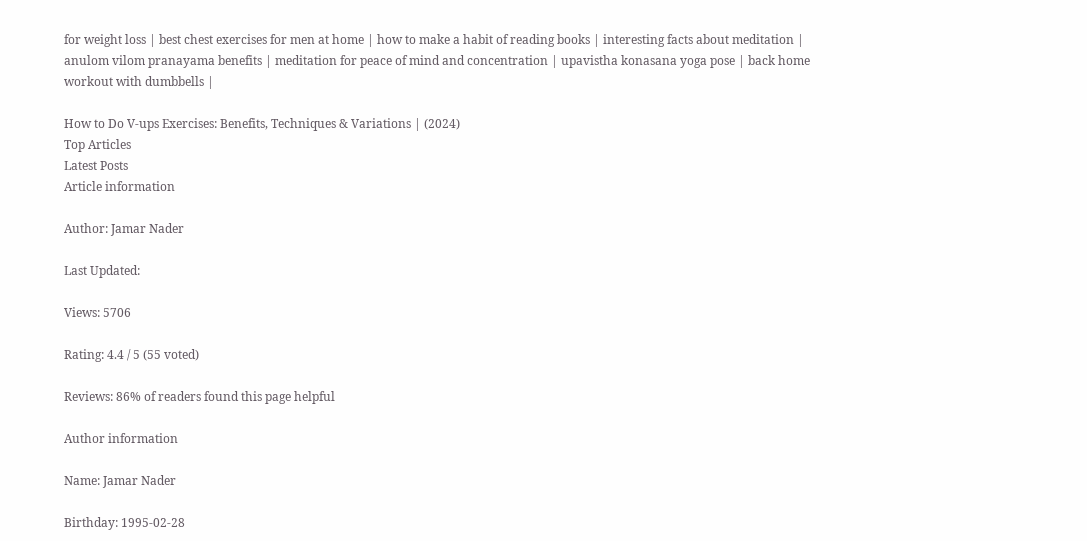for weight loss | best chest exercises for men at home | how to make a habit of reading books | interesting facts about meditation | anulom vilom pranayama benefits | meditation for peace of mind and concentration | upavistha konasana yoga pose | back home workout with dumbbells |

How to Do V-ups Exercises: Benefits, Techniques & Variations | (2024)
Top Articles
Latest Posts
Article information

Author: Jamar Nader

Last Updated:

Views: 5706

Rating: 4.4 / 5 (55 voted)

Reviews: 86% of readers found this page helpful

Author information

Name: Jamar Nader

Birthday: 1995-02-28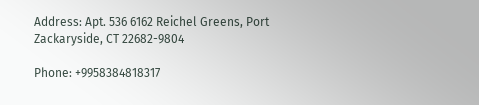Address: Apt. 536 6162 Reichel Greens, Port Zackaryside, CT 22682-9804

Phone: +9958384818317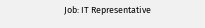Job: IT Representative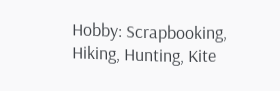Hobby: Scrapbooking, Hiking, Hunting, Kite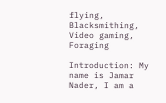flying, Blacksmithing, Video gaming, Foraging

Introduction: My name is Jamar Nader, I am a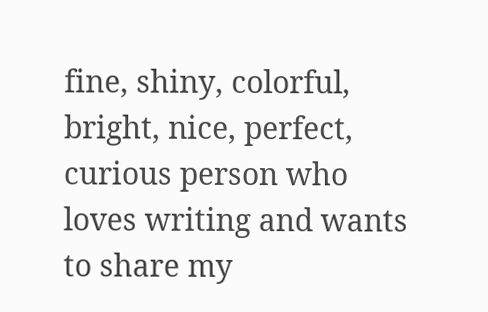fine, shiny, colorful, bright, nice, perfect, curious person who loves writing and wants to share my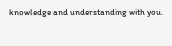knowledge and understanding with you.